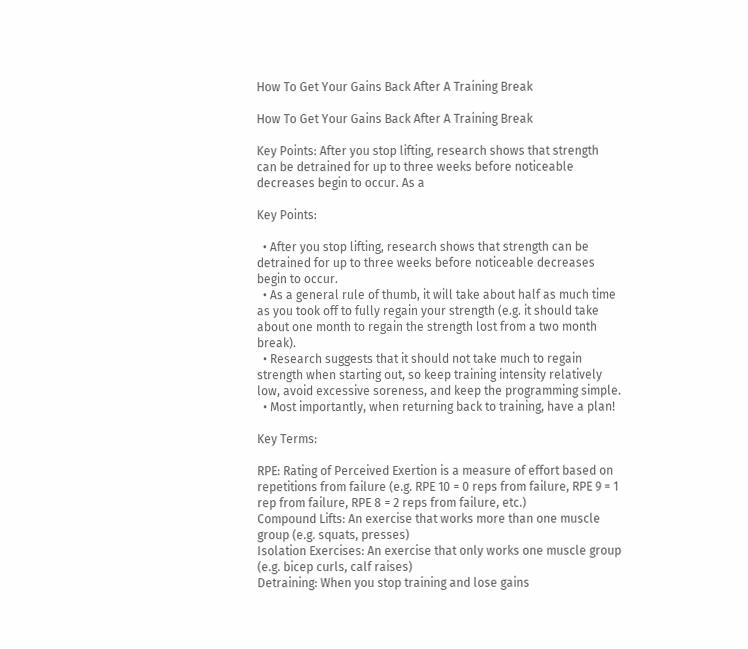How To Get Your Gains Back After A Training Break

How To Get Your Gains Back After A Training Break

Key Points: After you stop lifting, research shows that strength can be detrained for up to three weeks before noticeable decreases begin to occur. As a

Key Points:

  • After you stop lifting, research shows that strength can be detrained for up to three weeks before noticeable decreases begin to occur.
  • As a general rule of thumb, it will take about half as much time as you took off to fully regain your strength (e.g. it should take about one month to regain the strength lost from a two month break).
  • Research suggests that it should not take much to regain strength when starting out, so keep training intensity relatively low, avoid excessive soreness, and keep the programming simple.
  • Most importantly, when returning back to training, have a plan!

Key Terms:

RPE: Rating of Perceived Exertion is a measure of effort based on repetitions from failure (e.g. RPE 10 = 0 reps from failure, RPE 9 = 1 rep from failure, RPE 8 = 2 reps from failure, etc.)
Compound Lifts: An exercise that works more than one muscle group (e.g. squats, presses)
Isolation Exercises: An exercise that only works one muscle group (e.g. bicep curls, calf raises)
Detraining: When you stop training and lose gains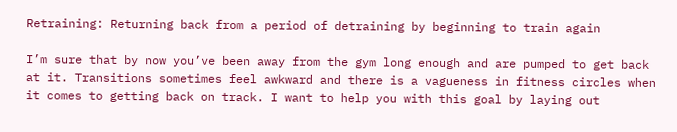Retraining: Returning back from a period of detraining by beginning to train again

I’m sure that by now you’ve been away from the gym long enough and are pumped to get back at it. Transitions sometimes feel awkward and there is a vagueness in fitness circles when it comes to getting back on track. I want to help you with this goal by laying out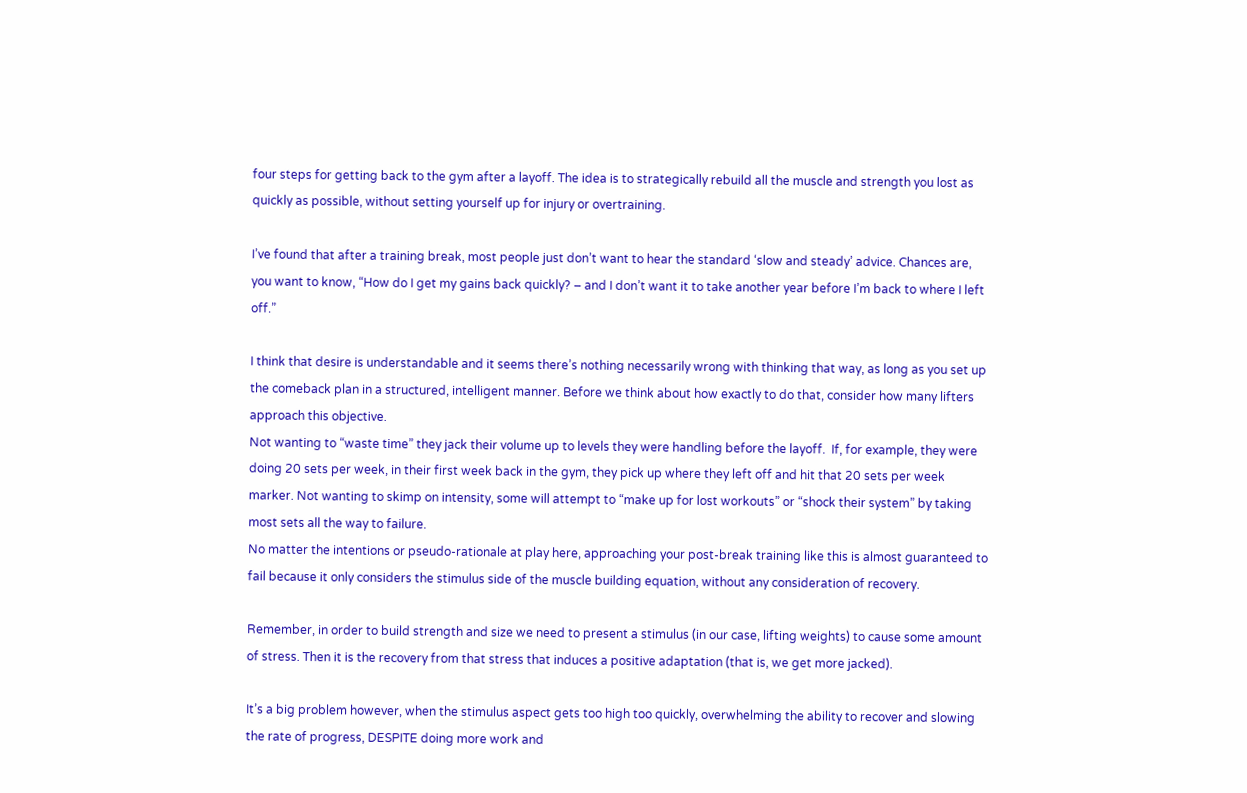four steps for getting back to the gym after a layoff. The idea is to strategically rebuild all the muscle and strength you lost as quickly as possible, without setting yourself up for injury or overtraining.

I’ve found that after a training break, most people just don’t want to hear the standard ‘slow and steady’ advice. Chances are, you want to know, “How do I get my gains back quickly? – and I don’t want it to take another year before I’m back to where I left off.”

I think that desire is understandable and it seems there’s nothing necessarily wrong with thinking that way, as long as you set up the comeback plan in a structured, intelligent manner. Before we think about how exactly to do that, consider how many lifters approach this objective.
Not wanting to “waste time” they jack their volume up to levels they were handling before the layoff.  If, for example, they were doing 20 sets per week, in their first week back in the gym, they pick up where they left off and hit that 20 sets per week marker. Not wanting to skimp on intensity, some will attempt to “make up for lost workouts” or “shock their system” by taking most sets all the way to failure.
No matter the intentions or pseudo-rationale at play here, approaching your post-break training like this is almost guaranteed to fail because it only considers the stimulus side of the muscle building equation, without any consideration of recovery.

Remember, in order to build strength and size we need to present a stimulus (in our case, lifting weights) to cause some amount of stress. Then it is the recovery from that stress that induces a positive adaptation (that is, we get more jacked).

It’s a big problem however, when the stimulus aspect gets too high too quickly, overwhelming the ability to recover and slowing the rate of progress, DESPITE doing more work and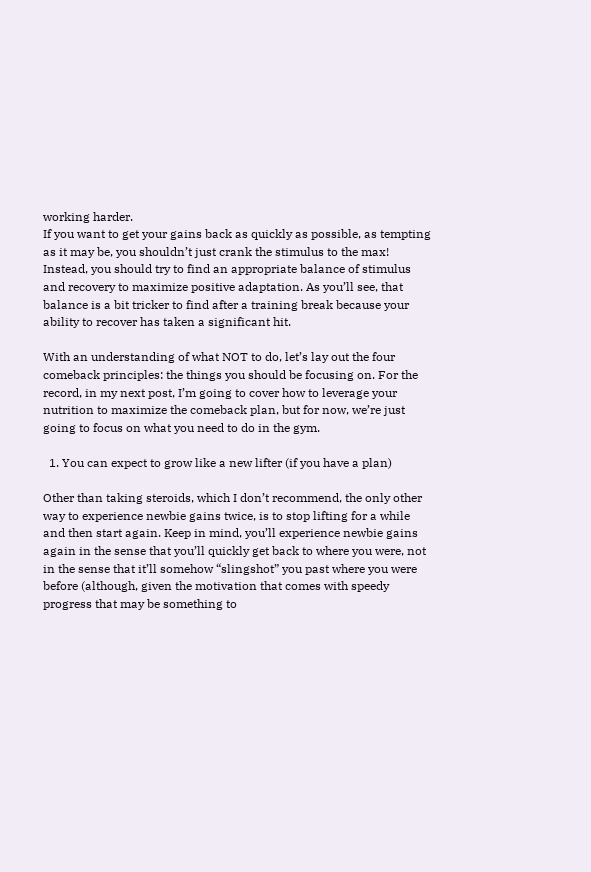working harder.
If you want to get your gains back as quickly as possible, as tempting as it may be, you shouldn’t just crank the stimulus to the max! Instead, you should try to find an appropriate balance of stimulus and recovery to maximize positive adaptation. As you’ll see, that balance is a bit tricker to find after a training break because your ability to recover has taken a significant hit.

With an understanding of what NOT to do, let’s lay out the four comeback principles: the things you should be focusing on. For the record, in my next post, I’m going to cover how to leverage your nutrition to maximize the comeback plan, but for now, we’re just going to focus on what you need to do in the gym.

  1. You can expect to grow like a new lifter (if you have a plan)

Other than taking steroids, which I don’t recommend, the only other way to experience newbie gains twice, is to stop lifting for a while and then start again. Keep in mind, you’ll experience newbie gains again in the sense that you’ll quickly get back to where you were, not in the sense that it’ll somehow “slingshot” you past where you were before (although, given the motivation that comes with speedy progress that may be something to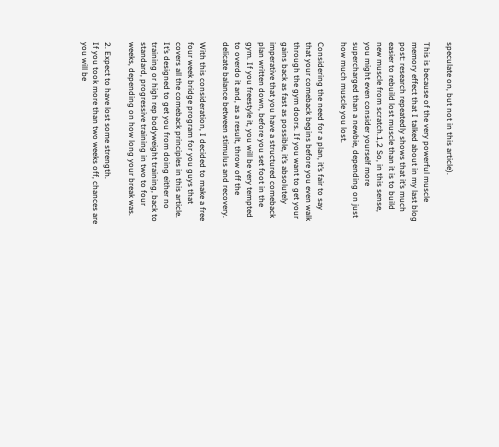speculate on, but not in this article).

This is because of the very powerful muscle memory effect that I talked about in my last blog post: research repeatedly shows that it’s much easier to rebuild lost muscle than it is to build new muscle from scratch.1,2 So, in this sense, you might even consider yourself more supercharged than a newbie, depending on just how much muscle you lost.

Considering the need for a plan, it’s fair to say that your comeback begins before you even walk through the gym doors. If you want to get your gains back as fast as possible, it’s absolutely imperative that you have a structured comeback plan written down, before you set foot in the gym. If you freestyle it, you will be very tempted to overdo it and, as a result, throw off the delicate balance between stimulus and recovery.

With this consideration, I decided to make a free four week bridge program for you guys that covers all the comeback principles in this article. It’s designed to get you from doing either no training or high rep bodyweight training, back to standard, progressive training in two to four weeks, depending on how long your break was.

2. Expect to have lost some strength.
If you took more than two weeks off, chances are you will be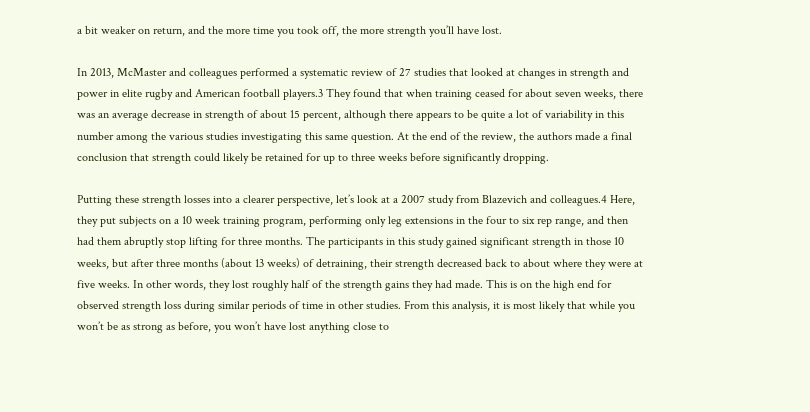a bit weaker on return, and the more time you took off, the more strength you’ll have lost.

In 2013, McMaster and colleagues performed a systematic review of 27 studies that looked at changes in strength and power in elite rugby and American football players.3 They found that when training ceased for about seven weeks, there was an average decrease in strength of about 15 percent, although there appears to be quite a lot of variability in this number among the various studies investigating this same question. At the end of the review, the authors made a final conclusion that strength could likely be retained for up to three weeks before significantly dropping.

Putting these strength losses into a clearer perspective, let’s look at a 2007 study from Blazevich and colleagues.4 Here, they put subjects on a 10 week training program, performing only leg extensions in the four to six rep range, and then had them abruptly stop lifting for three months. The participants in this study gained significant strength in those 10 weeks, but after three months (about 13 weeks) of detraining, their strength decreased back to about where they were at five weeks. In other words, they lost roughly half of the strength gains they had made. This is on the high end for observed strength loss during similar periods of time in other studies. From this analysis, it is most likely that while you won’t be as strong as before, you won’t have lost anything close to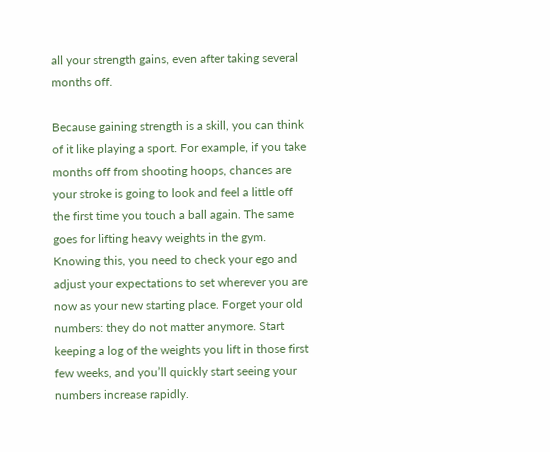all your strength gains, even after taking several months off.

Because gaining strength is a skill, you can think of it like playing a sport. For example, if you take months off from shooting hoops, chances are your stroke is going to look and feel a little off the first time you touch a ball again. The same goes for lifting heavy weights in the gym. Knowing this, you need to check your ego and adjust your expectations to set wherever you are now as your new starting place. Forget your old numbers: they do not matter anymore. Start keeping a log of the weights you lift in those first few weeks, and you’ll quickly start seeing your numbers increase rapidly.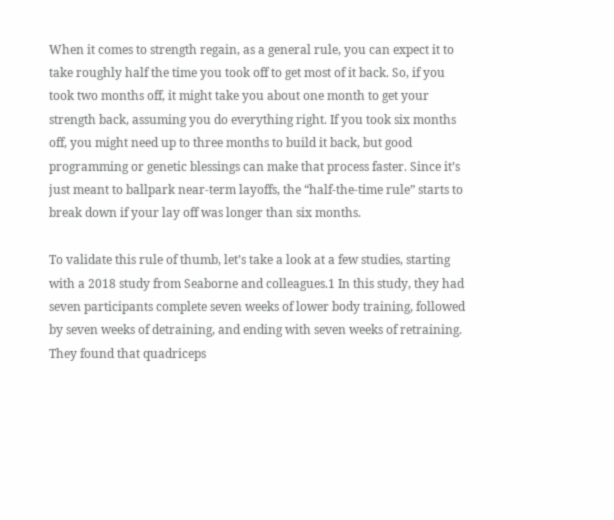When it comes to strength regain, as a general rule, you can expect it to take roughly half the time you took off to get most of it back. So, if you took two months off, it might take you about one month to get your strength back, assuming you do everything right. If you took six months off, you might need up to three months to build it back, but good programming or genetic blessings can make that process faster. Since it’s just meant to ballpark near-term layoffs, the “half-the-time rule” starts to break down if your lay off was longer than six months.

To validate this rule of thumb, let’s take a look at a few studies, starting with a 2018 study from Seaborne and colleagues.1 In this study, they had seven participants complete seven weeks of lower body training, followed by seven weeks of detraining, and ending with seven weeks of retraining. They found that quadriceps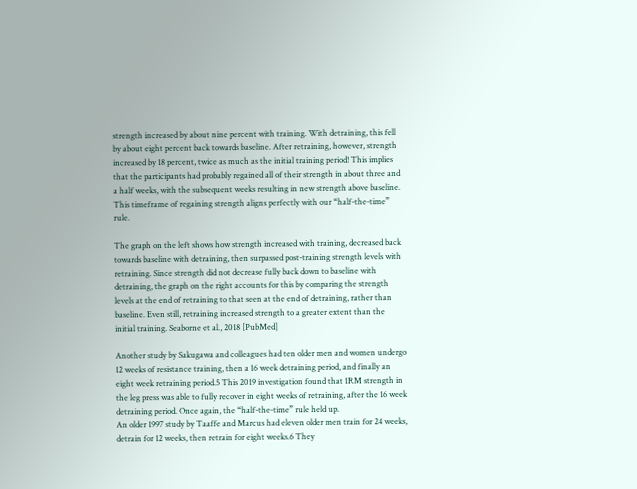strength increased by about nine percent with training. With detraining, this fell by about eight percent back towards baseline. After retraining, however, strength increased by 18 percent, twice as much as the initial training period! This implies that the participants had probably regained all of their strength in about three and a half weeks, with the subsequent weeks resulting in new strength above baseline. This timeframe of regaining strength aligns perfectly with our “half-the-time” rule.

The graph on the left shows how strength increased with training, decreased back towards baseline with detraining, then surpassed post-training strength levels with retraining. Since strength did not decrease fully back down to baseline with detraining, the graph on the right accounts for this by comparing the strength levels at the end of retraining to that seen at the end of detraining, rather than baseline. Even still, retraining increased strength to a greater extent than the initial training. Seaborne et al., 2018 [PubMed]

Another study by Sakugawa and colleagues had ten older men and women undergo 12 weeks of resistance training, then a 16 week detraining period, and finally an eight week retraining period.5 This 2019 investigation found that 1RM strength in the leg press was able to fully recover in eight weeks of retraining, after the 16 week detraining period. Once again, the “half-the-time” rule held up.
An older 1997 study by Taaffe and Marcus had eleven older men train for 24 weeks, detrain for 12 weeks, then retrain for eight weeks.6 They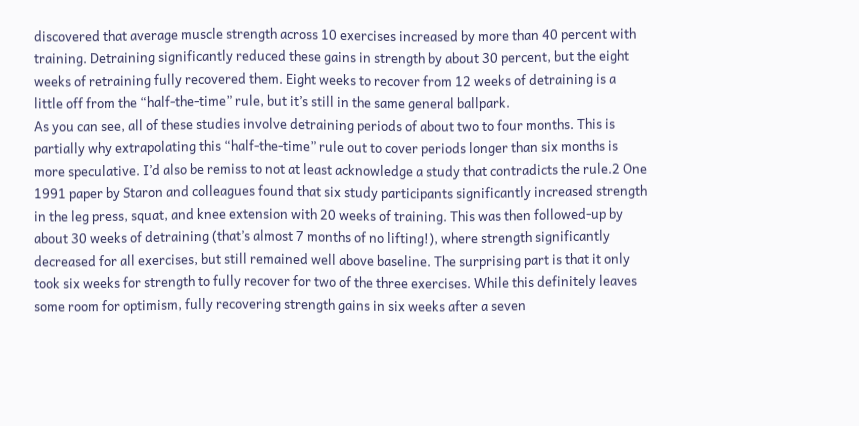discovered that average muscle strength across 10 exercises increased by more than 40 percent with training. Detraining significantly reduced these gains in strength by about 30 percent, but the eight weeks of retraining fully recovered them. Eight weeks to recover from 12 weeks of detraining is a little off from the “half-the-time” rule, but it’s still in the same general ballpark.
As you can see, all of these studies involve detraining periods of about two to four months. This is partially why extrapolating this “half-the-time” rule out to cover periods longer than six months is more speculative. I’d also be remiss to not at least acknowledge a study that contradicts the rule.2 One 1991 paper by Staron and colleagues found that six study participants significantly increased strength in the leg press, squat, and knee extension with 20 weeks of training. This was then followed-up by about 30 weeks of detraining (that’s almost 7 months of no lifting!), where strength significantly decreased for all exercises, but still remained well above baseline. The surprising part is that it only took six weeks for strength to fully recover for two of the three exercises. While this definitely leaves some room for optimism, fully recovering strength gains in six weeks after a seven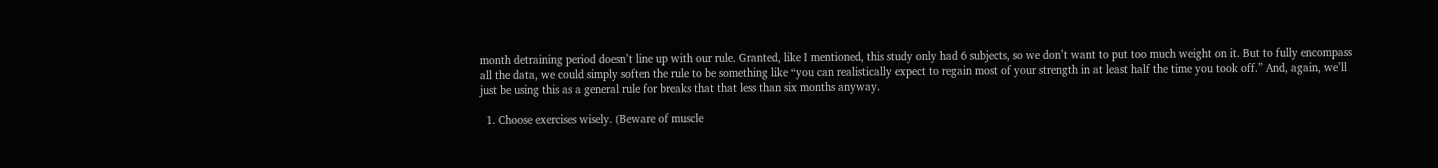month detraining period doesn’t line up with our rule. Granted, like I mentioned, this study only had 6 subjects, so we don’t want to put too much weight on it. But to fully encompass all the data, we could simply soften the rule to be something like “you can realistically expect to regain most of your strength in at least half the time you took off.” And, again, we’ll just be using this as a general rule for breaks that that less than six months anyway.

  1. Choose exercises wisely. (Beware of muscle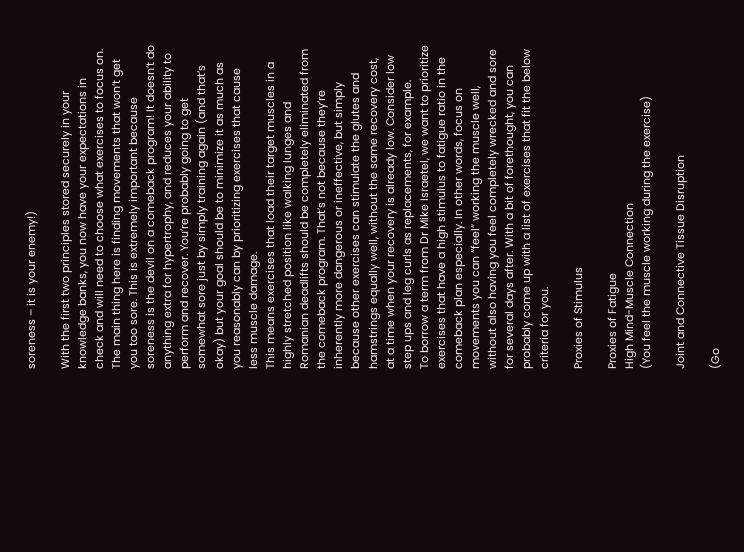soreness – it is your enemy!)

With the first two principles stored securely in your knowledge banks, you now have your expectations in check and will need to choose what exercises to focus on. The main thing here is finding movements that won’t get you too sore. This is extremely important because soreness is the devil on a comeback program! It doesn’t do anything extra for hypertrophy, and reduces your ability to perform and recover. You’re probably going to get somewhat sore just by simply training again (and that’s okay) but your goal should be to minimize it as much as you reasonably can by prioritizing exercises that cause less muscle damage.
This means exercises that load their target muscles in a highly stretched position like walking lunges and Romanian deadlifts should be completely eliminated from the comeback program. That’s not because they’re inherently more dangerous or ineffective, but simply because other exercises can stimulate the glutes and hamstrings equally well, without the same recovery cost, at a time when your recovery is already low. Consider low step ups and leg curls as replacements, for example.
To borrow a term from Dr Mike Israetel, we want to prioritize exercises that have a high stimulus to fatigue ratio in the comeback plan especially. In other words, focus on movements you can “feel” working the muscle well, without also having you feel completely wrecked and sore for several days after. With a bit of forethought, you can probably come up with a list of exercises that fit the below criteria for you.

Proxies of Stimulus

Proxies of Fatigue
High Mind-Muscle Connection
(You feel the muscle working during the exercise)

Joint and Connective Tissue Disruption

(Go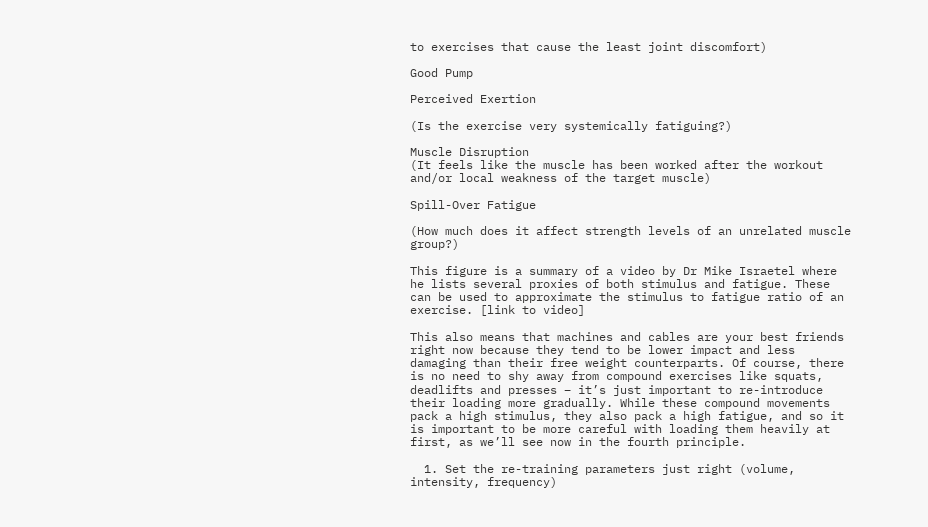to exercises that cause the least joint discomfort)

Good Pump

Perceived Exertion

(Is the exercise very systemically fatiguing?)

Muscle Disruption
(It feels like the muscle has been worked after the workout and/or local weakness of the target muscle)

Spill-Over Fatigue

(How much does it affect strength levels of an unrelated muscle group?)

This figure is a summary of a video by Dr Mike Israetel where he lists several proxies of both stimulus and fatigue. These can be used to approximate the stimulus to fatigue ratio of an exercise. [link to video]

This also means that machines and cables are your best friends right now because they tend to be lower impact and less damaging than their free weight counterparts. Of course, there is no need to shy away from compound exercises like squats, deadlifts and presses – it’s just important to re-introduce their loading more gradually. While these compound movements pack a high stimulus, they also pack a high fatigue, and so it is important to be more careful with loading them heavily at first, as we’ll see now in the fourth principle.

  1. Set the re-training parameters just right (volume, intensity, frequency)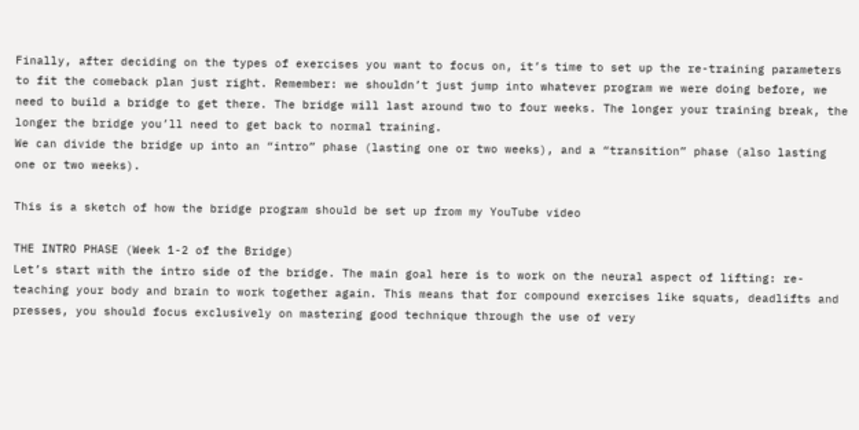Finally, after deciding on the types of exercises you want to focus on, it’s time to set up the re-training parameters to fit the comeback plan just right. Remember: we shouldn’t just jump into whatever program we were doing before, we need to build a bridge to get there. The bridge will last around two to four weeks. The longer your training break, the longer the bridge you’ll need to get back to normal training.
We can divide the bridge up into an “intro” phase (lasting one or two weeks), and a “transition” phase (also lasting one or two weeks).

This is a sketch of how the bridge program should be set up from my YouTube video

THE INTRO PHASE (Week 1-2 of the Bridge)
Let’s start with the intro side of the bridge. The main goal here is to work on the neural aspect of lifting: re-teaching your body and brain to work together again. This means that for compound exercises like squats, deadlifts and presses, you should focus exclusively on mastering good technique through the use of very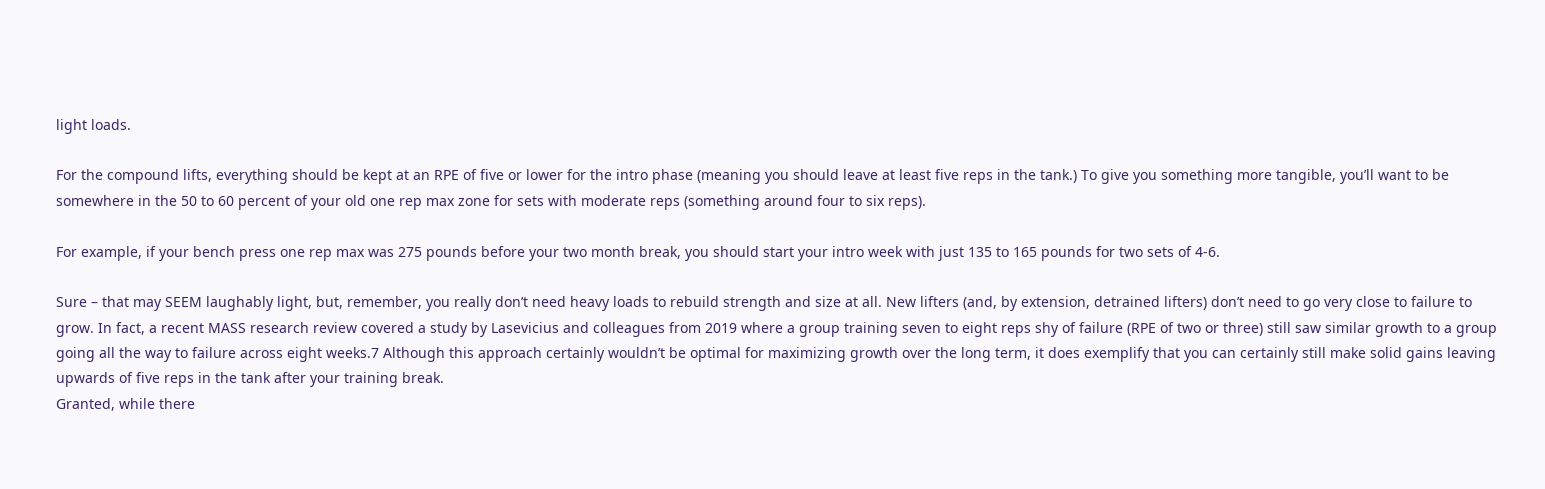light loads.

For the compound lifts, everything should be kept at an RPE of five or lower for the intro phase (meaning you should leave at least five reps in the tank.) To give you something more tangible, you’ll want to be somewhere in the 50 to 60 percent of your old one rep max zone for sets with moderate reps (something around four to six reps).

For example, if your bench press one rep max was 275 pounds before your two month break, you should start your intro week with just 135 to 165 pounds for two sets of 4-6.

Sure – that may SEEM laughably light, but, remember, you really don’t need heavy loads to rebuild strength and size at all. New lifters (and, by extension, detrained lifters) don’t need to go very close to failure to grow. In fact, a recent MASS research review covered a study by Lasevicius and colleagues from 2019 where a group training seven to eight reps shy of failure (RPE of two or three) still saw similar growth to a group going all the way to failure across eight weeks.7 Although this approach certainly wouldn’t be optimal for maximizing growth over the long term, it does exemplify that you can certainly still make solid gains leaving upwards of five reps in the tank after your training break.
Granted, while there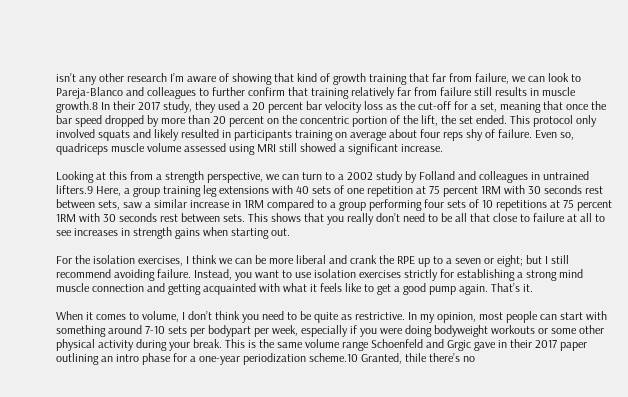isn’t any other research I’m aware of showing that kind of growth training that far from failure, we can look to Pareja-Blanco and colleagues to further confirm that training relatively far from failure still results in muscle growth.8 In their 2017 study, they used a 20 percent bar velocity loss as the cut-off for a set, meaning that once the bar speed dropped by more than 20 percent on the concentric portion of the lift, the set ended. This protocol only involved squats and likely resulted in participants training on average about four reps shy of failure. Even so, quadriceps muscle volume assessed using MRI still showed a significant increase.

Looking at this from a strength perspective, we can turn to a 2002 study by Folland and colleagues in untrained lifters.9 Here, a group training leg extensions with 40 sets of one repetition at 75 percent 1RM with 30 seconds rest between sets, saw a similar increase in 1RM compared to a group performing four sets of 10 repetitions at 75 percent 1RM with 30 seconds rest between sets. This shows that you really don’t need to be all that close to failure at all to see increases in strength gains when starting out.

For the isolation exercises, I think we can be more liberal and crank the RPE up to a seven or eight; but I still recommend avoiding failure. Instead, you want to use isolation exercises strictly for establishing a strong mind muscle connection and getting acquainted with what it feels like to get a good pump again. That’s it.

When it comes to volume, I don’t think you need to be quite as restrictive. In my opinion, most people can start with something around 7-10 sets per bodypart per week, especially if you were doing bodyweight workouts or some other physical activity during your break. This is the same volume range Schoenfeld and Grgic gave in their 2017 paper outlining an intro phase for a one-year periodization scheme.10 Granted, thile there’s no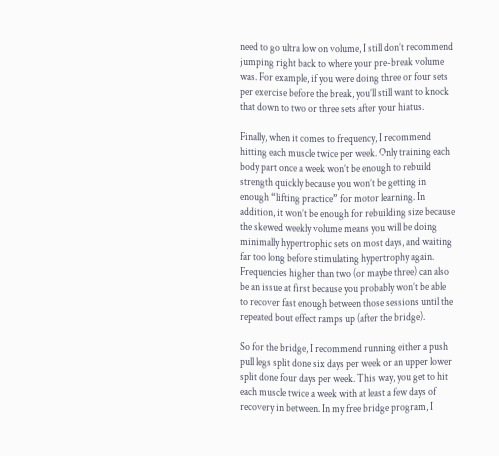need to go ultra low on volume, I still don’t recommend jumping right back to where your pre-break volume was. For example, if you were doing three or four sets per exercise before the break, you’ll still want to knock that down to two or three sets after your hiatus.

Finally, when it comes to frequency, I recommend hitting each muscle twice per week. Only training each body part once a week won’t be enough to rebuild strength quickly because you won’t be getting in enough “lifting practice” for motor learning. In addition, it won’t be enough for rebuilding size because the skewed weekly volume means you will be doing minimally hypertrophic sets on most days, and waiting far too long before stimulating hypertrophy again.
Frequencies higher than two (or maybe three) can also be an issue at first because you probably won’t be able to recover fast enough between those sessions until the repeated bout effect ramps up (after the bridge).

So for the bridge, I recommend running either a push pull legs split done six days per week or an upper lower split done four days per week. This way, you get to hit each muscle twice a week with at least a few days of recovery in between. In my free bridge program, I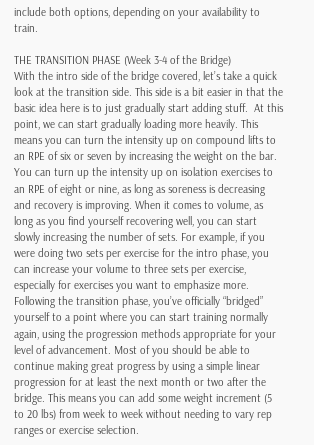include both options, depending on your availability to train.

THE TRANSITION PHASE (Week 3-4 of the Bridge)
With the intro side of the bridge covered, let’s take a quick look at the transition side. This side is a bit easier in that the basic idea here is to just gradually start adding stuff.  At this point, we can start gradually loading more heavily. This means you can turn the intensity up on compound lifts to an RPE of six or seven by increasing the weight on the bar. You can turn up the intensity up on isolation exercises to an RPE of eight or nine, as long as soreness is decreasing and recovery is improving. When it comes to volume, as long as you find yourself recovering well, you can start slowly increasing the number of sets. For example, if you were doing two sets per exercise for the intro phase, you can increase your volume to three sets per exercise, especially for exercises you want to emphasize more.
Following the transition phase, you’ve officially “bridged” yourself to a point where you can start training normally again, using the progression methods appropriate for your level of advancement. Most of you should be able to continue making great progress by using a simple linear progression for at least the next month or two after the bridge. This means you can add some weight increment (5 to 20 lbs) from week to week without needing to vary rep ranges or exercise selection.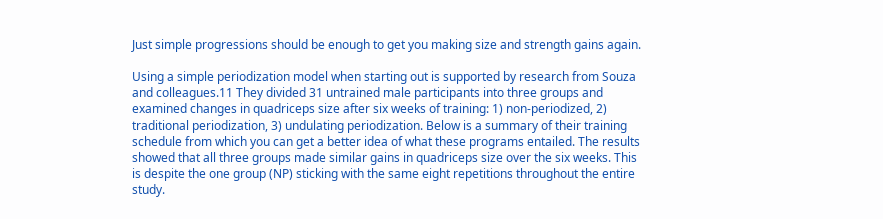Just simple progressions should be enough to get you making size and strength gains again.

Using a simple periodization model when starting out is supported by research from Souza and colleagues.11 They divided 31 untrained male participants into three groups and examined changes in quadriceps size after six weeks of training: 1) non-periodized, 2) traditional periodization, 3) undulating periodization. Below is a summary of their training schedule from which you can get a better idea of what these programs entailed. The results showed that all three groups made similar gains in quadriceps size over the six weeks. This is despite the one group (NP) sticking with the same eight repetitions throughout the entire study.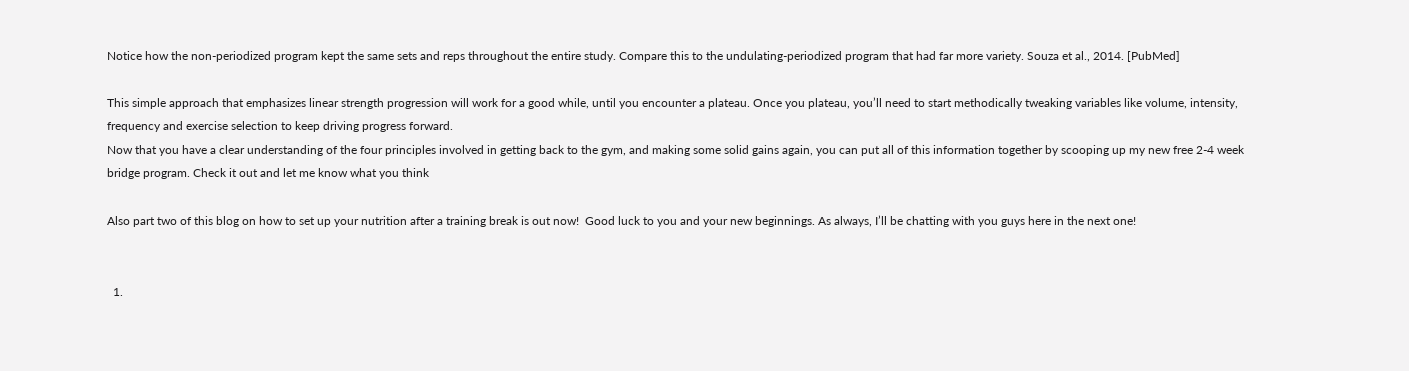Notice how the non-periodized program kept the same sets and reps throughout the entire study. Compare this to the undulating-periodized program that had far more variety. Souza et al., 2014. [PubMed]

This simple approach that emphasizes linear strength progression will work for a good while, until you encounter a plateau. Once you plateau, you’ll need to start methodically tweaking variables like volume, intensity, frequency and exercise selection to keep driving progress forward.
Now that you have a clear understanding of the four principles involved in getting back to the gym, and making some solid gains again, you can put all of this information together by scooping up my new free 2-4 week bridge program. Check it out and let me know what you think

Also part two of this blog on how to set up your nutrition after a training break is out now!  Good luck to you and your new beginnings. As always, I’ll be chatting with you guys here in the next one!


  1.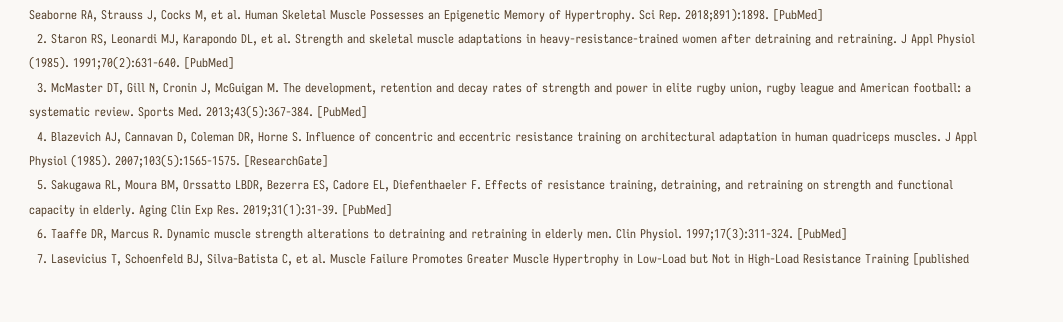Seaborne RA, Strauss J, Cocks M, et al. Human Skeletal Muscle Possesses an Epigenetic Memory of Hypertrophy. Sci Rep. 2018;891):1898. [PubMed]
  2. Staron RS, Leonardi MJ, Karapondo DL, et al. Strength and skeletal muscle adaptations in heavy-resistance-trained women after detraining and retraining. J Appl Physiol (1985). 1991;70(2):631‐640. [PubMed]
  3. McMaster DT, Gill N, Cronin J, McGuigan M. The development, retention and decay rates of strength and power in elite rugby union, rugby league and American football: a systematic review. Sports Med. 2013;43(5):367‐384. [PubMed]
  4. Blazevich AJ, Cannavan D, Coleman DR, Horne S. Influence of concentric and eccentric resistance training on architectural adaptation in human quadriceps muscles. J Appl Physiol (1985). 2007;103(5):1565‐1575. [ResearchGate]
  5. Sakugawa RL, Moura BM, Orssatto LBDR, Bezerra ES, Cadore EL, Diefenthaeler F. Effects of resistance training, detraining, and retraining on strength and functional capacity in elderly. Aging Clin Exp Res. 2019;31(1):31‐39. [PubMed]
  6. Taaffe DR, Marcus R. Dynamic muscle strength alterations to detraining and retraining in elderly men. Clin Physiol. 1997;17(3):311‐324. [PubMed]
  7. Lasevicius T, Schoenfeld BJ, Silva-Batista C, et al. Muscle Failure Promotes Greater Muscle Hypertrophy in Low-Load but Not in High-Load Resistance Training [published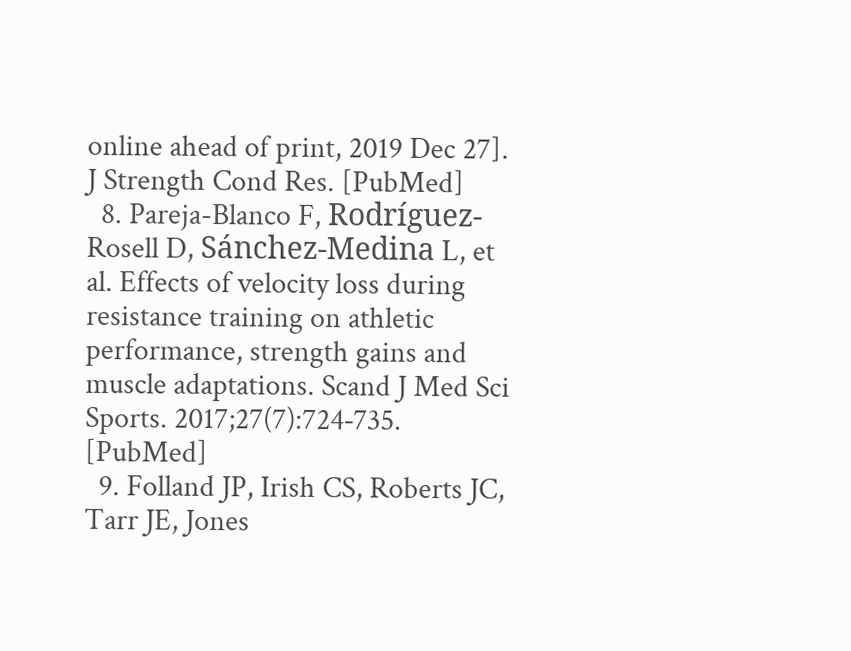online ahead of print, 2019 Dec 27]. J Strength Cond Res. [PubMed]
  8. Pareja-Blanco F, Rodríguez-Rosell D, Sánchez-Medina L, et al. Effects of velocity loss during resistance training on athletic performance, strength gains and muscle adaptations. Scand J Med Sci Sports. 2017;27(7):724‐735. [PubMed]
  9. Folland JP, Irish CS, Roberts JC, Tarr JE, Jones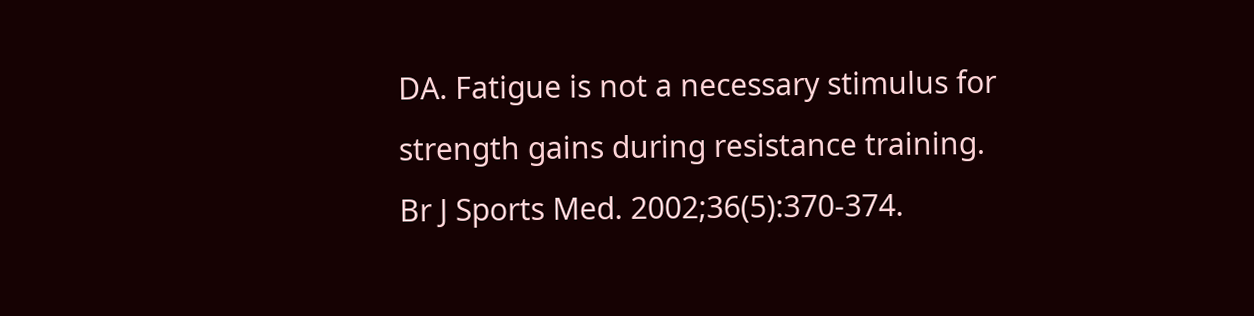DA. Fatigue is not a necessary stimulus for strength gains during resistance training. Br J Sports Med. 2002;36(5):370‐374.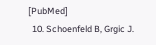[PubMed]
  10. Schoenfeld B, Grgic J.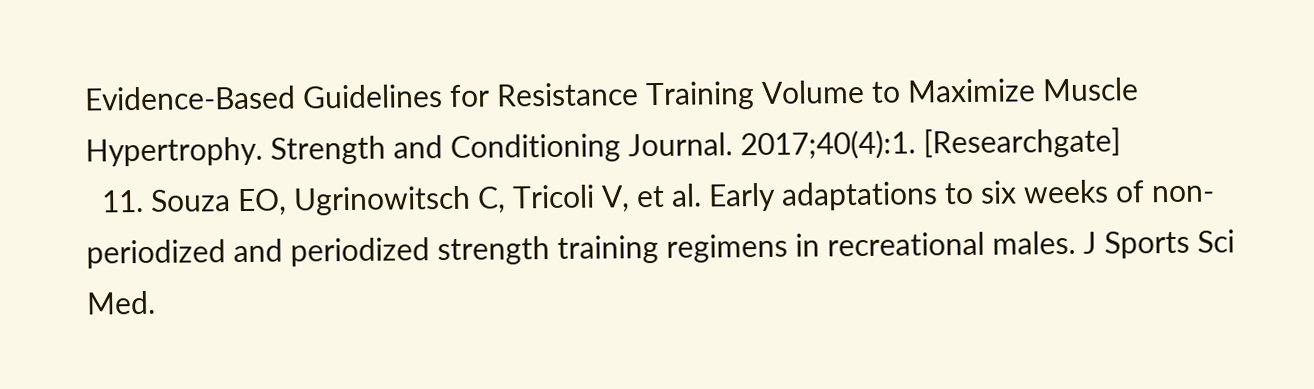Evidence-Based Guidelines for Resistance Training Volume to Maximize Muscle Hypertrophy. Strength and Conditioning Journal. 2017;40(4):1. [Researchgate]
  11. Souza EO, Ugrinowitsch C, Tricoli V, et al. Early adaptations to six weeks of non-periodized and periodized strength training regimens in recreational males. J Sports Sci Med.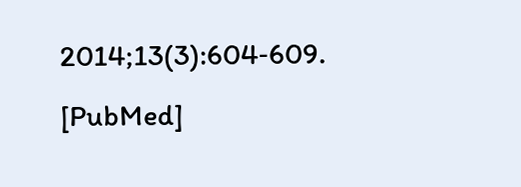2014;13(3):604‐609. [PubMed]